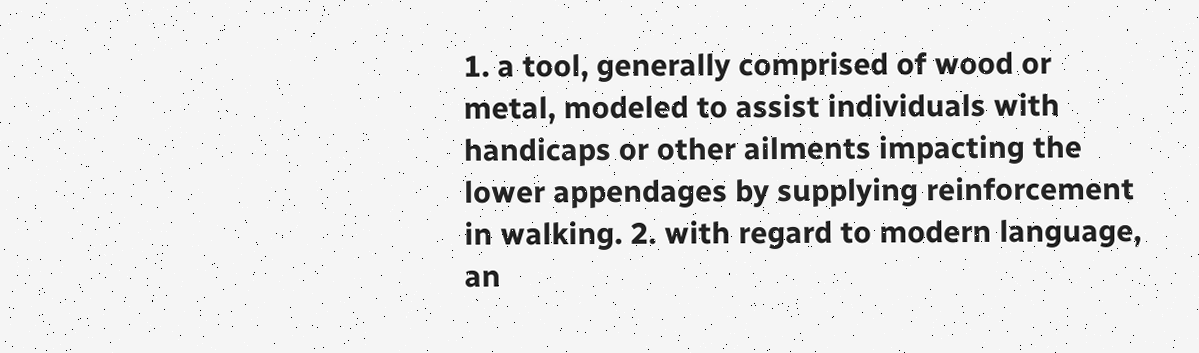1. a tool, generally comprised of wood or metal, modeled to assist individuals with handicaps or other ailments impacting the lower appendages by supplying reinforcement in walking. 2. with regard to modern language, an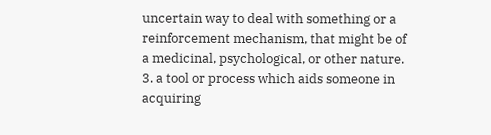uncertain way to deal with something or a reinforcement mechanism, that might be of a medicinal, psychological, or other nature. 3. a tool or process which aids someone in acquiring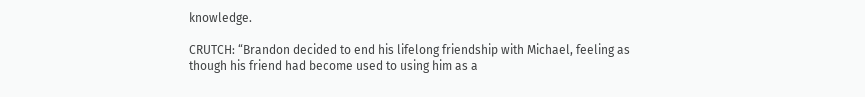knowledge.

CRUTCH: “Brandon decided to end his lifelong friendship with Michael, feeling as though his friend had become used to using him as a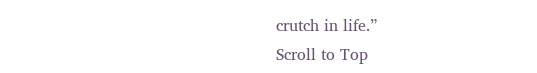crutch in life.”
Scroll to Top